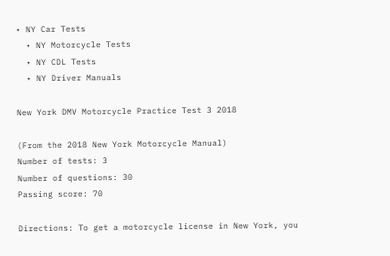• NY Car Tests
  • NY Motorcycle Tests
  • NY CDL Tests
  • NY Driver Manuals

New York DMV Motorcycle Practice Test 3 2018

(From the 2018 New York Motorcycle Manual)
Number of tests: 3
Number of questions: 30
Passing score: 70

Directions: To get a motorcycle license in New York, you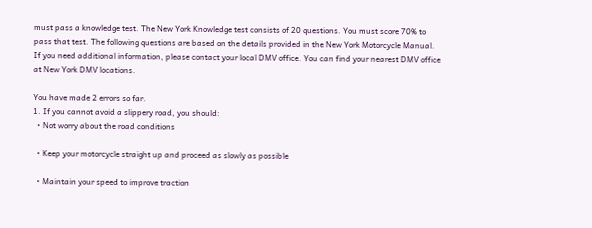must pass a knowledge test. The New York Knowledge test consists of 20 questions. You must score 70% to pass that test. The following questions are based on the details provided in the New York Motorcycle Manual. If you need additional information, please contact your local DMV office. You can find your nearest DMV office at New York DMV locations.

You have made 2 errors so far.
1. If you cannot avoid a slippery road, you should:
  • Not worry about the road conditions

  • Keep your motorcycle straight up and proceed as slowly as possible

  • Maintain your speed to improve traction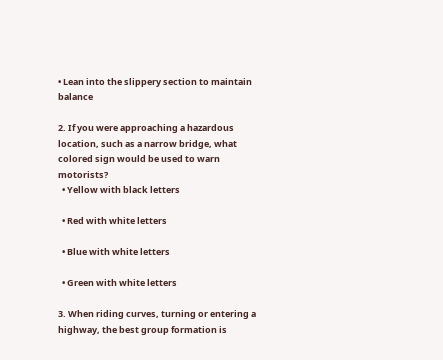• Lean into the slippery section to maintain balance

2. If you were approaching a hazardous location, such as a narrow bridge, what colored sign would be used to warn motorists?
  • Yellow with black letters

  • Red with white letters

  • Blue with white letters

  • Green with white letters

3. When riding curves, turning or entering a highway, the best group formation is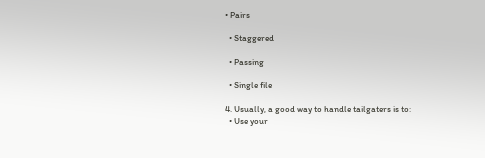• Pairs

  • Staggered

  • Passing

  • Single file

4. Usually, a good way to handle tailgaters is to:
  • Use your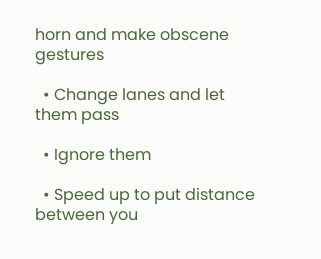horn and make obscene gestures

  • Change lanes and let them pass

  • Ignore them

  • Speed up to put distance between you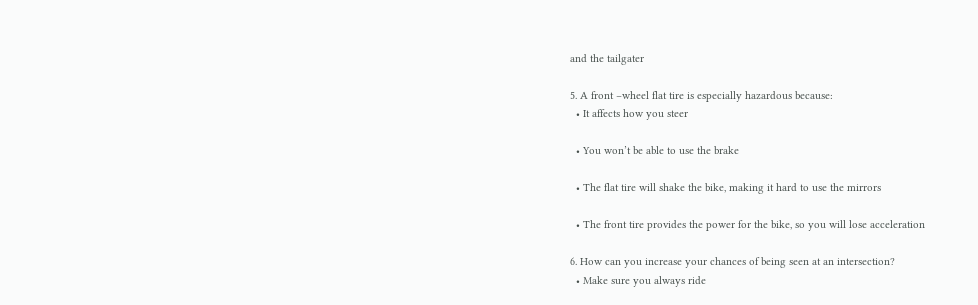and the tailgater

5. A front –wheel flat tire is especially hazardous because:
  • It affects how you steer

  • You won’t be able to use the brake

  • The flat tire will shake the bike, making it hard to use the mirrors

  • The front tire provides the power for the bike, so you will lose acceleration

6. How can you increase your chances of being seen at an intersection?
  • Make sure you always ride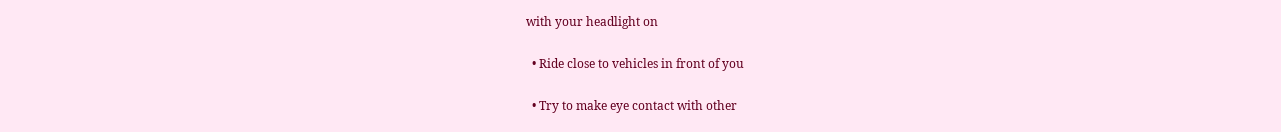with your headlight on

  • Ride close to vehicles in front of you

  • Try to make eye contact with other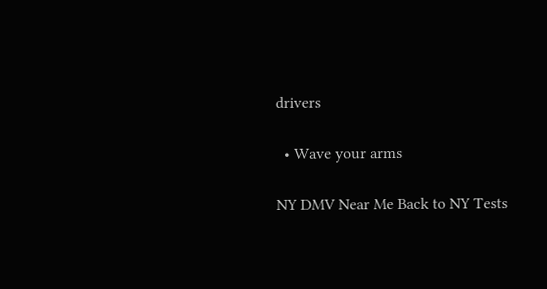drivers

  • Wave your arms

NY DMV Near Me Back to NY Tests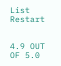List Restart


4.9 OUT OF 5.0